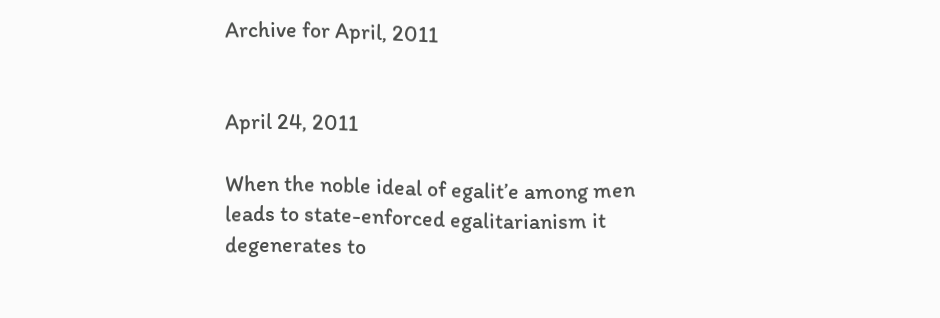Archive for April, 2011


April 24, 2011

When the noble ideal of egalit’e among men leads to state-enforced egalitarianism it degenerates to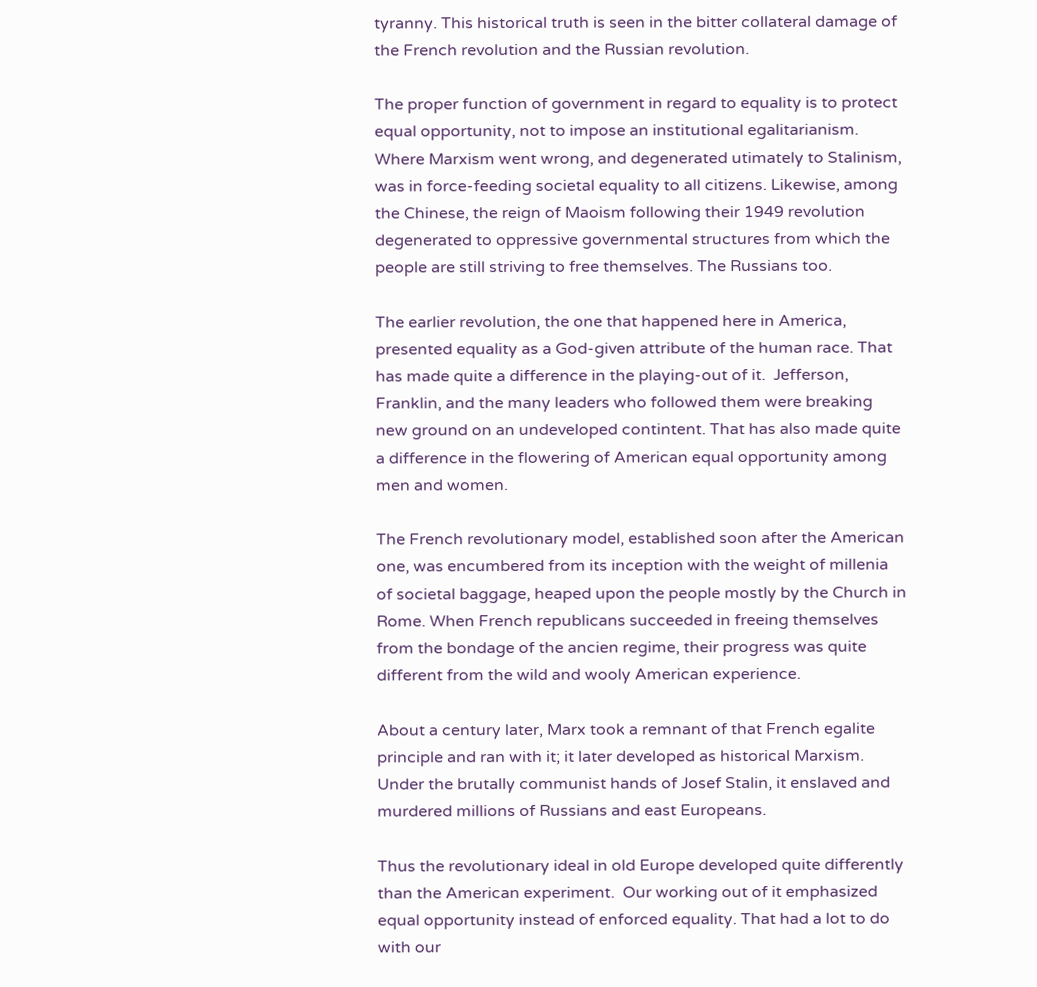tyranny. This historical truth is seen in the bitter collateral damage of the French revolution and the Russian revolution.

The proper function of government in regard to equality is to protect equal opportunity, not to impose an institutional egalitarianism. Where Marxism went wrong, and degenerated utimately to Stalinism, was in force-feeding societal equality to all citizens. Likewise, among the Chinese, the reign of Maoism following their 1949 revolution degenerated to oppressive governmental structures from which the people are still striving to free themselves. The Russians too.

The earlier revolution, the one that happened here in America, presented equality as a God-given attribute of the human race. That has made quite a difference in the playing-out of it.  Jefferson, Franklin, and the many leaders who followed them were breaking new ground on an undeveloped contintent. That has also made quite a difference in the flowering of American equal opportunity among men and women.

The French revolutionary model, established soon after the American one, was encumbered from its inception with the weight of millenia of societal baggage, heaped upon the people mostly by the Church in Rome. When French republicans succeeded in freeing themselves from the bondage of the ancien regime, their progress was quite different from the wild and wooly American experience.

About a century later, Marx took a remnant of that French egalite principle and ran with it; it later developed as historical Marxism. Under the brutally communist hands of Josef Stalin, it enslaved and murdered millions of Russians and east Europeans.

Thus the revolutionary ideal in old Europe developed quite differently than the American experiment.  Our working out of it emphasized equal opportunity instead of enforced equality. That had a lot to do with our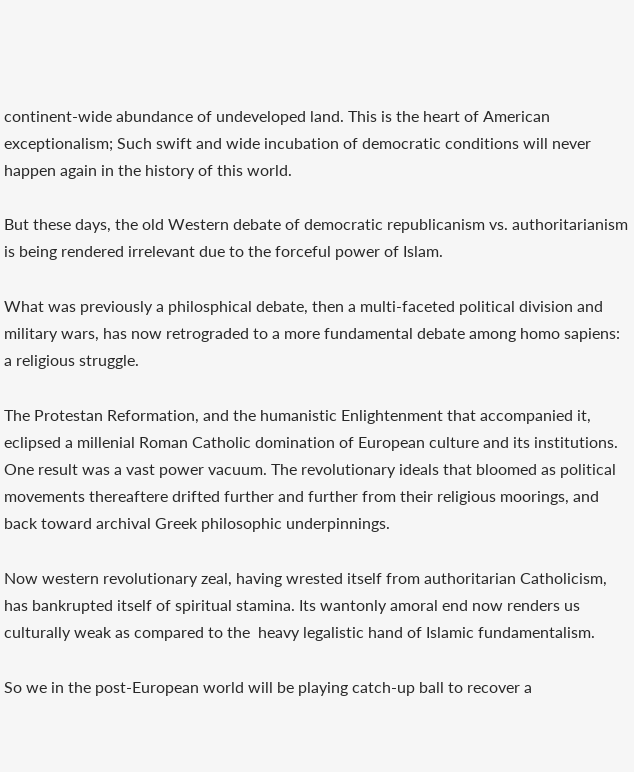continent-wide abundance of undeveloped land. This is the heart of American exceptionalism; Such swift and wide incubation of democratic conditions will never happen again in the history of this world.

But these days, the old Western debate of democratic republicanism vs. authoritarianism is being rendered irrelevant due to the forceful power of Islam.

What was previously a philosphical debate, then a multi-faceted political division and military wars, has now retrograded to a more fundamental debate among homo sapiens: a religious struggle.

The Protestan Reformation, and the humanistic Enlightenment that accompanied it, eclipsed a millenial Roman Catholic domination of European culture and its institutions.  One result was a vast power vacuum. The revolutionary ideals that bloomed as political movements thereaftere drifted further and further from their religious moorings, and back toward archival Greek philosophic underpinnings.

Now western revolutionary zeal, having wrested itself from authoritarian Catholicism, has bankrupted itself of spiritual stamina. Its wantonly amoral end now renders us culturally weak as compared to the  heavy legalistic hand of Islamic fundamentalism.

So we in the post-European world will be playing catch-up ball to recover a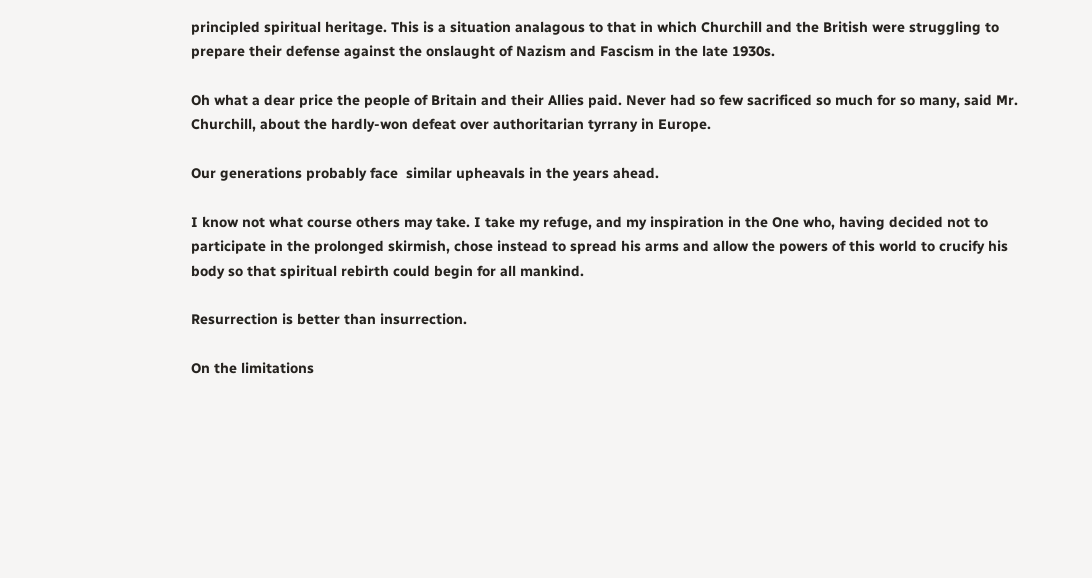principled spiritual heritage. This is a situation analagous to that in which Churchill and the British were struggling to prepare their defense against the onslaught of Nazism and Fascism in the late 1930s.

Oh what a dear price the people of Britain and their Allies paid. Never had so few sacrificed so much for so many, said Mr. Churchill, about the hardly-won defeat over authoritarian tyrrany in Europe.

Our generations probably face  similar upheavals in the years ahead.

I know not what course others may take. I take my refuge, and my inspiration in the One who, having decided not to participate in the prolonged skirmish, chose instead to spread his arms and allow the powers of this world to crucify his body so that spiritual rebirth could begin for all mankind.

Resurrection is better than insurrection.

On the limitations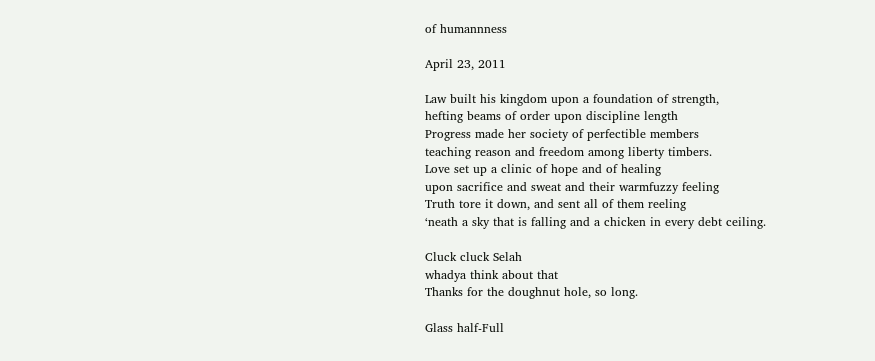of humannness

April 23, 2011

Law built his kingdom upon a foundation of strength,
hefting beams of order upon discipline length
Progress made her society of perfectible members
teaching reason and freedom among liberty timbers.
Love set up a clinic of hope and of healing
upon sacrifice and sweat and their warmfuzzy feeling
Truth tore it down, and sent all of them reeling
‘neath a sky that is falling and a chicken in every debt ceiling.

Cluck cluck Selah
whadya think about that
Thanks for the doughnut hole, so long.

Glass half-Full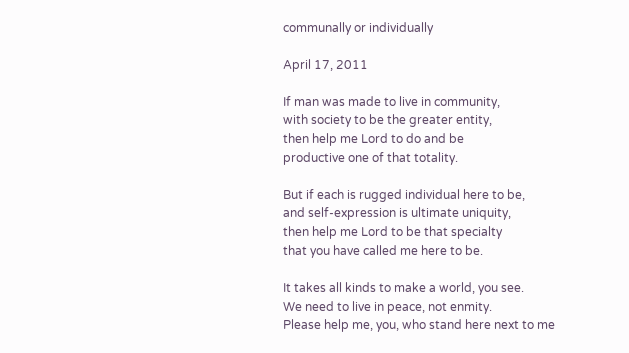communally or individually

April 17, 2011

If man was made to live in community,
with society to be the greater entity,
then help me Lord to do and be
productive one of that totality.

But if each is rugged individual here to be,
and self-expression is ultimate uniquity,
then help me Lord to be that specialty
that you have called me here to be.

It takes all kinds to make a world, you see.
We need to live in peace, not enmity.
Please help me, you, who stand here next to me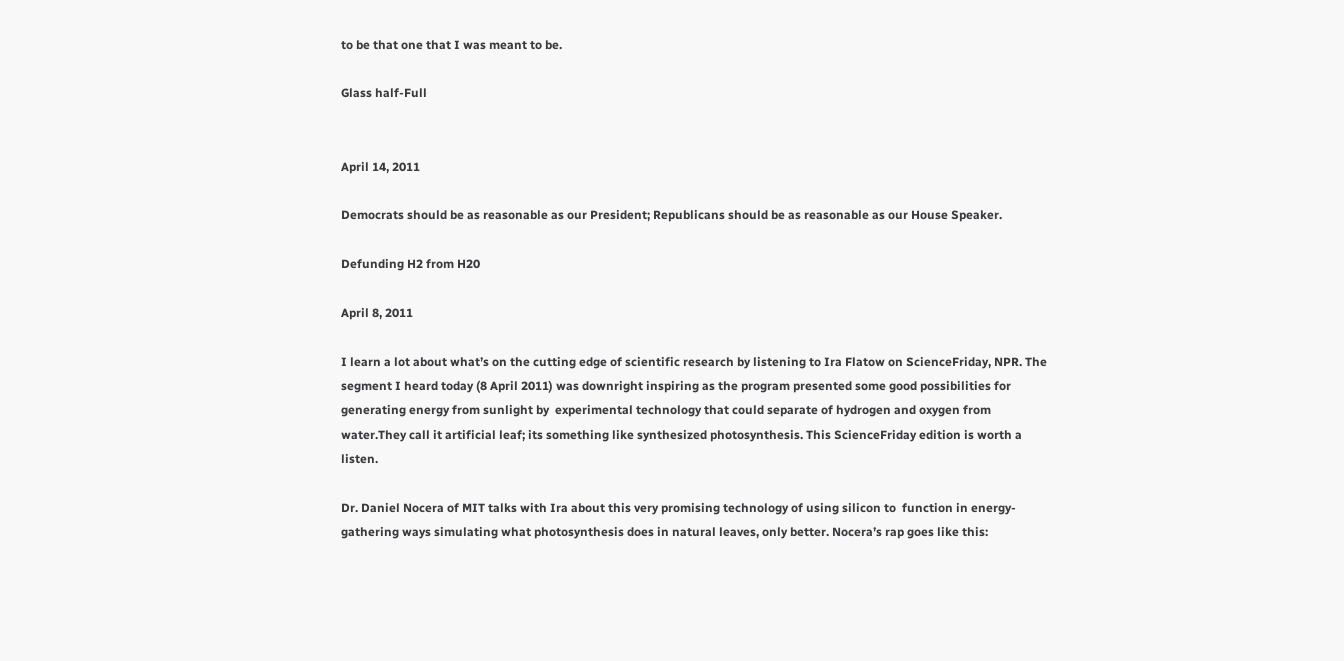to be that one that I was meant to be.

Glass half-Full


April 14, 2011

Democrats should be as reasonable as our President; Republicans should be as reasonable as our House Speaker.

Defunding H2 from H20

April 8, 2011

I learn a lot about what’s on the cutting edge of scientific research by listening to Ira Flatow on ScienceFriday, NPR. The segment I heard today (8 April 2011) was downright inspiring as the program presented some good possibilities for  generating energy from sunlight by  experimental technology that could separate of hydrogen and oxygen from water.They call it artificial leaf; its something like synthesized photosynthesis. This ScienceFriday edition is worth a listen.

Dr. Daniel Nocera of MIT talks with Ira about this very promising technology of using silicon to  function in energy-gathering ways simulating what photosynthesis does in natural leaves, only better. Nocera’s rap goes like this: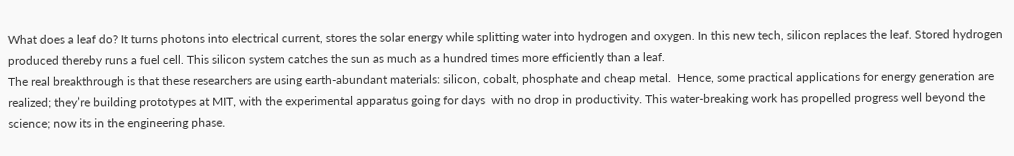What does a leaf do? It turns photons into electrical current, stores the solar energy while splitting water into hydrogen and oxygen. In this new tech, silicon replaces the leaf. Stored hydrogen produced thereby runs a fuel cell. This silicon system catches the sun as much as a hundred times more efficiently than a leaf.
The real breakthrough is that these researchers are using earth-abundant materials: silicon, cobalt, phosphate and cheap metal.  Hence, some practical applications for energy generation are realized; they’re building prototypes at MIT, with the experimental apparatus going for days  with no drop in productivity. This water-breaking work has propelled progress well beyond the science; now its in the engineering phase.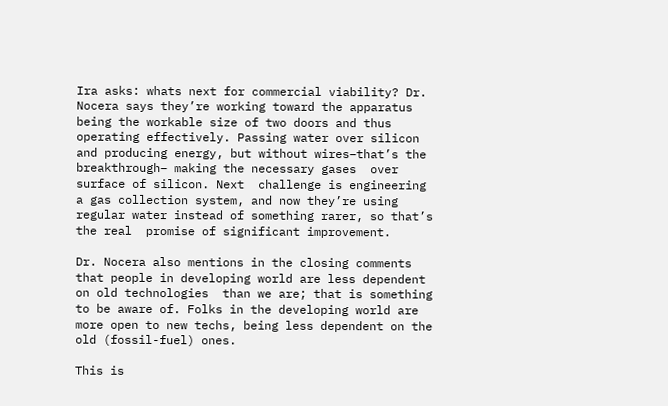Ira asks: whats next for commercial viability? Dr. Nocera says they’re working toward the apparatus being the workable size of two doors and thus operating effectively. Passing water over silicon and producing energy, but without wires–that’s the breakthrough– making the necessary gases  over surface of silicon. Next  challenge is engineering a gas collection system, and now they’re using regular water instead of something rarer, so that’s the real  promise of significant improvement.

Dr. Nocera also mentions in the closing comments that people in developing world are less dependent on old technologies  than we are; that is something to be aware of. Folks in the developing world are more open to new techs, being less dependent on the old (fossil-fuel) ones.

This is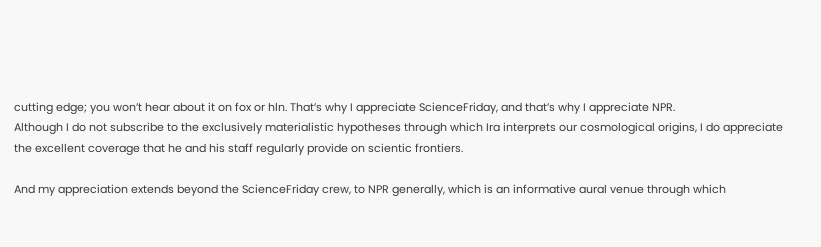cutting edge; you won’t hear about it on fox or hln. That’s why I appreciate ScienceFriday, and that’s why I appreciate NPR.
Although I do not subscribe to the exclusively materialistic hypotheses through which Ira interprets our cosmological origins, I do appreciate the excellent coverage that he and his staff regularly provide on scientic frontiers.

And my appreciation extends beyond the ScienceFriday crew, to NPR generally, which is an informative aural venue through which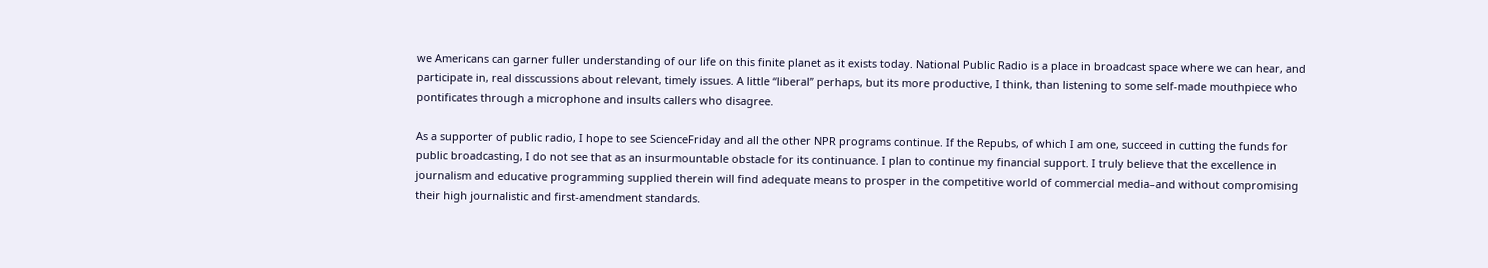we Americans can garner fuller understanding of our life on this finite planet as it exists today. National Public Radio is a place in broadcast space where we can hear, and participate in, real disscussions about relevant, timely issues. A little “liberal” perhaps, but its more productive, I think, than listening to some self-made mouthpiece who pontificates through a microphone and insults callers who disagree.

As a supporter of public radio, I hope to see ScienceFriday and all the other NPR programs continue. If the Repubs, of which I am one, succeed in cutting the funds for public broadcasting, I do not see that as an insurmountable obstacle for its continuance. I plan to continue my financial support. I truly believe that the excellence in journalism and educative programming supplied therein will find adequate means to prosper in the competitive world of commercial media–and without compromising their high journalistic and first-amendment standards.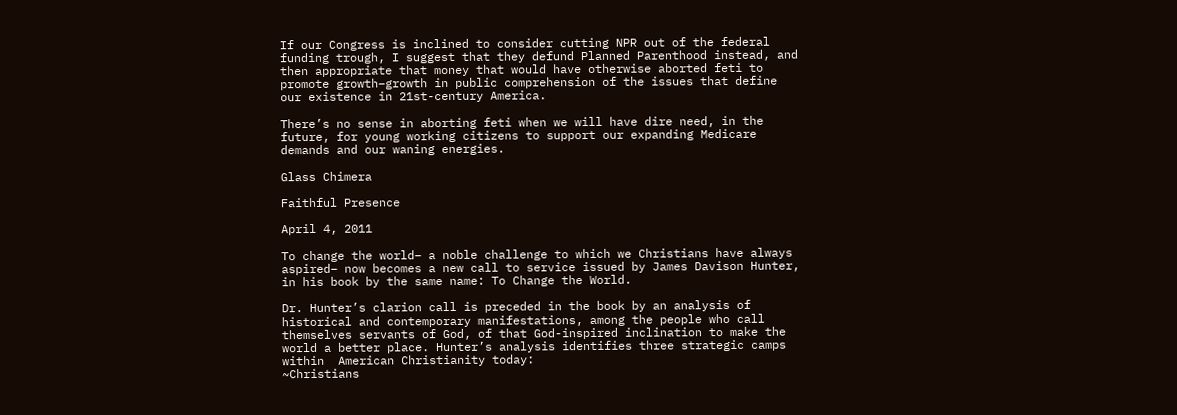If our Congress is inclined to consider cutting NPR out of the federal funding trough, I suggest that they defund Planned Parenthood instead, and then appropriate that money that would have otherwise aborted feti to promote growth–growth in public comprehension of the issues that define our existence in 21st-century America.

There’s no sense in aborting feti when we will have dire need, in the future, for young working citizens to support our expanding Medicare demands and our waning energies.

Glass Chimera

Faithful Presence

April 4, 2011

To change the world– a noble challenge to which we Christians have always aspired– now becomes a new call to service issued by James Davison Hunter, in his book by the same name: To Change the World.

Dr. Hunter’s clarion call is preceded in the book by an analysis of historical and contemporary manifestations, among the people who call themselves servants of God, of that God-inspired inclination to make the world a better place. Hunter’s analysis identifies three strategic camps within  American Christianity today:
~Christians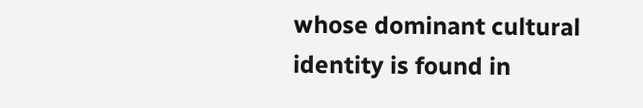whose dominant cultural identity is found in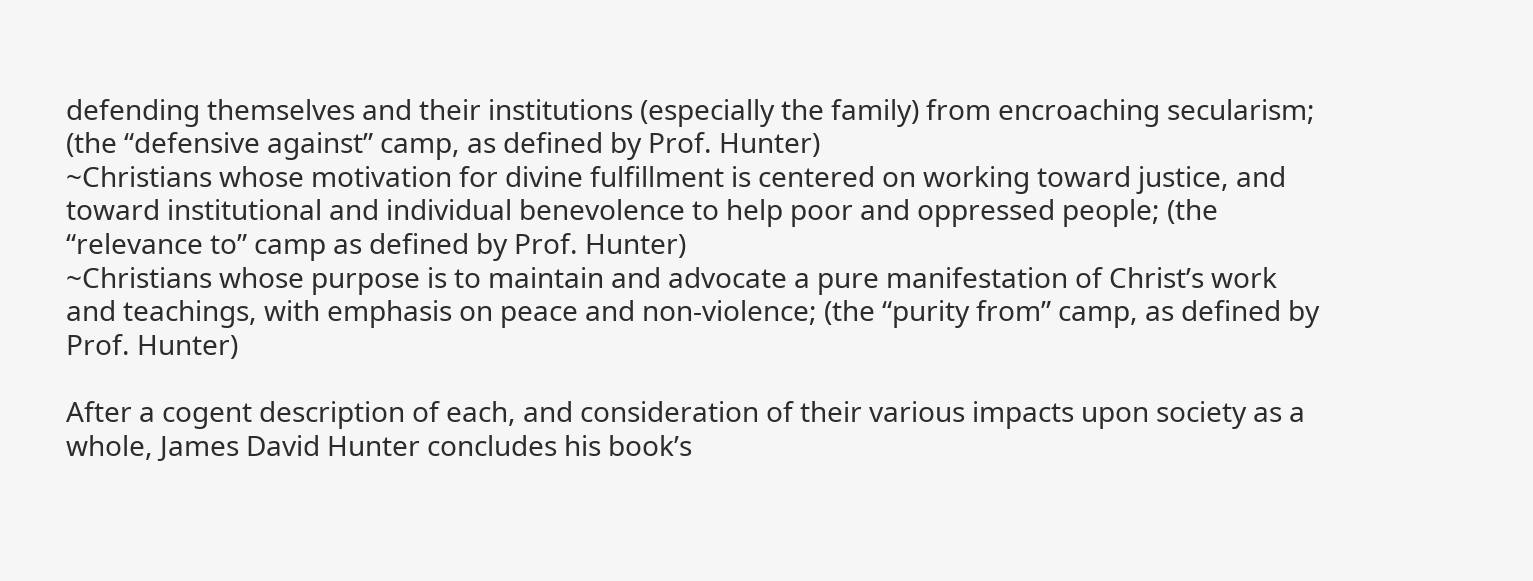defending themselves and their institutions (especially the family) from encroaching secularism; (the “defensive against” camp, as defined by Prof. Hunter)
~Christians whose motivation for divine fulfillment is centered on working toward justice, and toward institutional and individual benevolence to help poor and oppressed people; (the “relevance to” camp as defined by Prof. Hunter)
~Christians whose purpose is to maintain and advocate a pure manifestation of Christ’s work and teachings, with emphasis on peace and non-violence; (the “purity from” camp, as defined by Prof. Hunter)

After a cogent description of each, and consideration of their various impacts upon society as a whole, James David Hunter concludes his book’s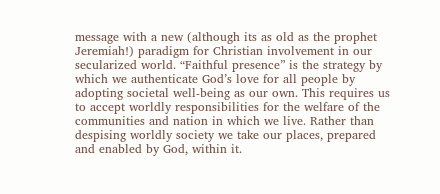message with a new (although its as old as the prophet Jeremiah!) paradigm for Christian involvement in our secularized world. “Faithful presence” is the strategy by which we authenticate God’s love for all people by adopting societal well-being as our own. This requires us to accept worldly responsibilities for the welfare of the communities and nation in which we live. Rather than despising worldly society we take our places, prepared and enabled by God, within it.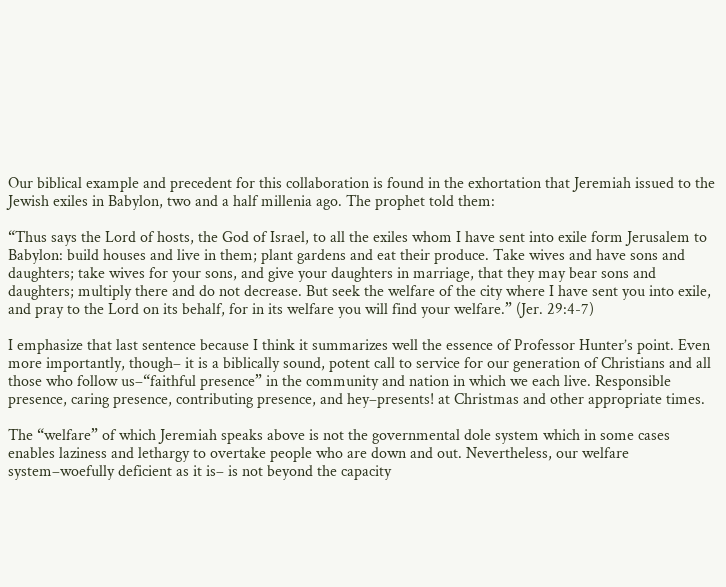Our biblical example and precedent for this collaboration is found in the exhortation that Jeremiah issued to the Jewish exiles in Babylon, two and a half millenia ago. The prophet told them:

“Thus says the Lord of hosts, the God of Israel, to all the exiles whom I have sent into exile form Jerusalem to Babylon: build houses and live in them; plant gardens and eat their produce. Take wives and have sons and daughters; take wives for your sons, and give your daughters in marriage, that they may bear sons and daughters; multiply there and do not decrease. But seek the welfare of the city where I have sent you into exile, and pray to the Lord on its behalf, for in its welfare you will find your welfare.” (Jer. 29:4-7)

I emphasize that last sentence because I think it summarizes well the essence of Professor Hunter’s point. Even more importantly, though– it is a biblically sound, potent call to service for our generation of Christians and all those who follow us–“faithful presence” in the community and nation in which we each live. Responsible presence, caring presence, contributing presence, and hey–presents! at Christmas and other appropriate times.

The “welfare” of which Jeremiah speaks above is not the governmental dole system which in some cases enables laziness and lethargy to overtake people who are down and out. Nevertheless, our welfare system–woefully deficient as it is– is not beyond the capacity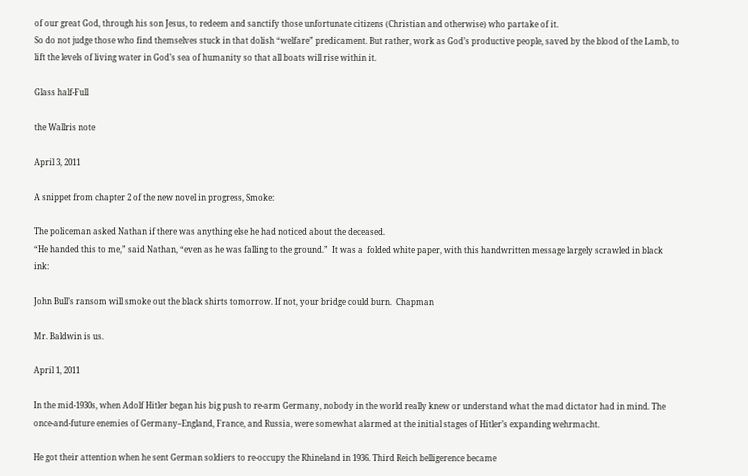of our great God, through his son Jesus, to redeem and sanctify those unfortunate citizens (Christian and otherwise) who partake of it.
So do not judge those who find themselves stuck in that dolish “welfare” predicament. But rather, work as God’s productive people, saved by the blood of the Lamb, to lift the levels of living water in God’s sea of humanity so that all boats will rise within it.

Glass half-Full

the Wallris note

April 3, 2011

A snippet from chapter 2 of the new novel in progress, Smoke:

The policeman asked Nathan if there was anything else he had noticed about the deceased.
“He handed this to me,” said Nathan, “even as he was falling to the ground.”  It was a  folded white paper, with this handwritten message largely scrawled in black ink:

John Bull’s ransom will smoke out the black shirts tomorrow. If not, your bridge could burn.  Chapman

Mr. Baldwin is us.

April 1, 2011

In the mid-1930s, when Adolf Hitler began his big push to re-arm Germany, nobody in the world really knew or understand what the mad dictator had in mind. The once-and-future enemies of Germany–England, France, and Russia, were somewhat alarmed at the initial stages of Hitler’s expanding wehrmacht.

He got their attention when he sent German soldiers to re-occupy the Rhineland in 1936. Third Reich belligerence became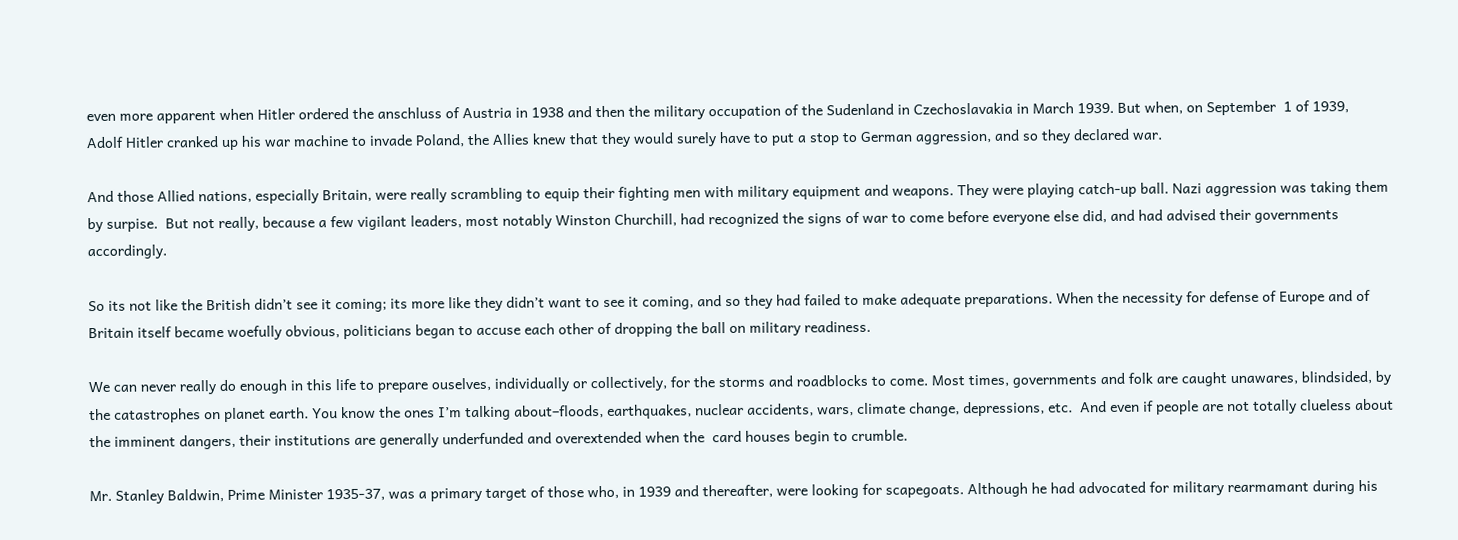even more apparent when Hitler ordered the anschluss of Austria in 1938 and then the military occupation of the Sudenland in Czechoslavakia in March 1939. But when, on September  1 of 1939,  Adolf Hitler cranked up his war machine to invade Poland, the Allies knew that they would surely have to put a stop to German aggression, and so they declared war.

And those Allied nations, especially Britain, were really scrambling to equip their fighting men with military equipment and weapons. They were playing catch-up ball. Nazi aggression was taking them by surpise.  But not really, because a few vigilant leaders, most notably Winston Churchill, had recognized the signs of war to come before everyone else did, and had advised their governments accordingly.

So its not like the British didn’t see it coming; its more like they didn’t want to see it coming, and so they had failed to make adequate preparations. When the necessity for defense of Europe and of Britain itself became woefully obvious, politicians began to accuse each other of dropping the ball on military readiness.

We can never really do enough in this life to prepare ouselves, individually or collectively, for the storms and roadblocks to come. Most times, governments and folk are caught unawares, blindsided, by the catastrophes on planet earth. You know the ones I’m talking about–floods, earthquakes, nuclear accidents, wars, climate change, depressions, etc.  And even if people are not totally clueless about the imminent dangers, their institutions are generally underfunded and overextended when the  card houses begin to crumble.

Mr. Stanley Baldwin, Prime Minister 1935-37, was a primary target of those who, in 1939 and thereafter, were looking for scapegoats. Although he had advocated for military rearmamant during his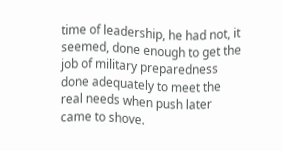time of leadership, he had not, it seemed, done enough to get the job of military preparedness done adequately to meet the real needs when push later came to shove.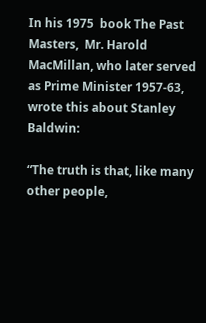In his 1975  book The Past Masters,  Mr. Harold MacMillan, who later served as Prime Minister 1957-63, wrote this about Stanley Baldwin:

“The truth is that, like many other people,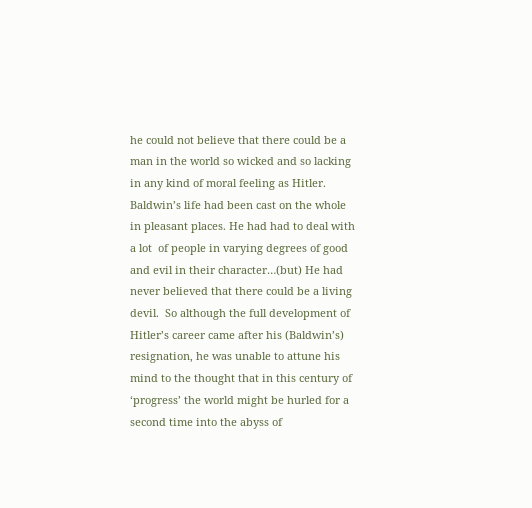he could not believe that there could be a man in the world so wicked and so lacking in any kind of moral feeling as Hitler. Baldwin’s life had been cast on the whole in pleasant places. He had had to deal with a lot  of people in varying degrees of good and evil in their character…(but) He had never believed that there could be a living devil.  So although the full development of Hitler’s career came after his (Baldwin’s) resignation, he was unable to attune his mind to the thought that in this century of ‘progress’ the world might be hurled for a second time into the abyss of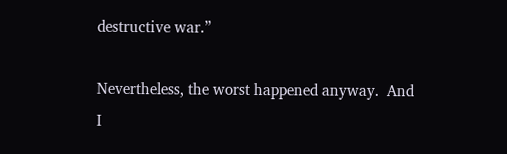destructive war.”

Nevertheless, the worst happened anyway.  And I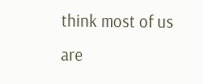think most of us are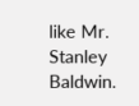like Mr. Stanley Baldwin.